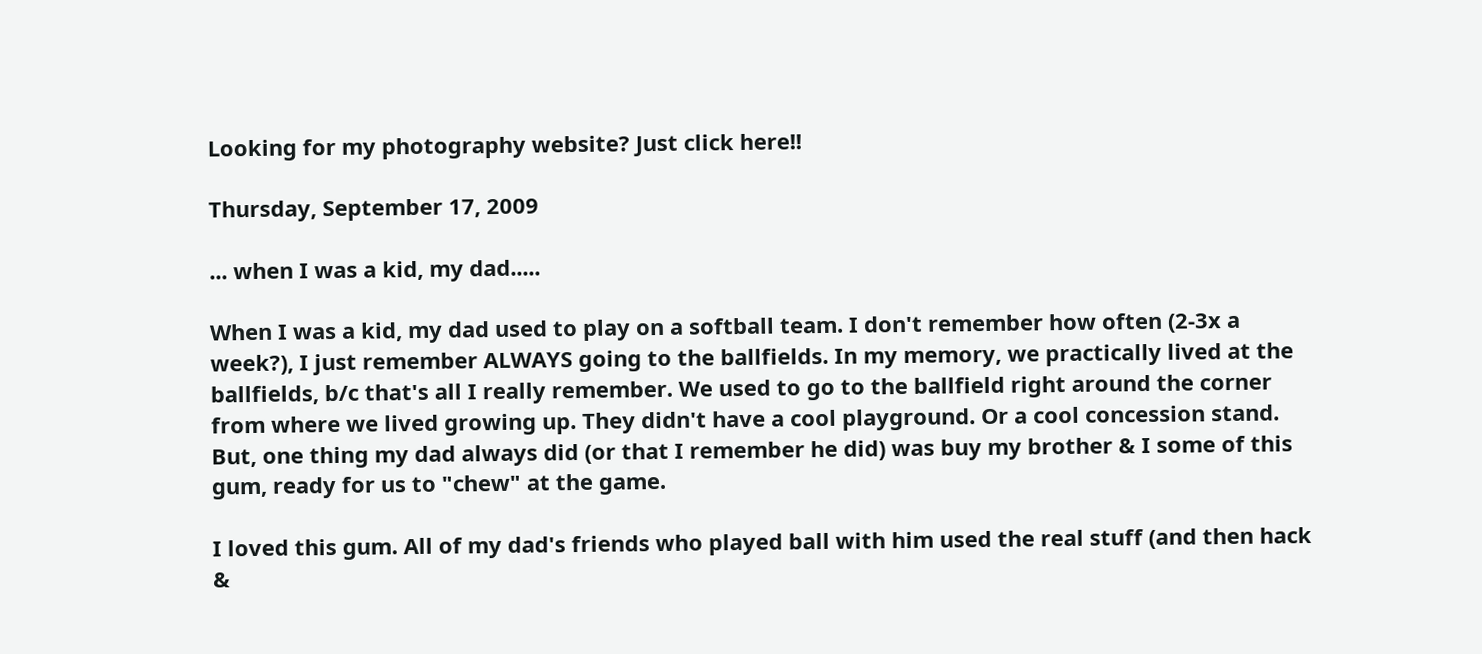Looking for my photography website? Just click here!!

Thursday, September 17, 2009

... when I was a kid, my dad.....

When I was a kid, my dad used to play on a softball team. I don't remember how often (2-3x a week?), I just remember ALWAYS going to the ballfields. In my memory, we practically lived at the ballfields, b/c that's all I really remember. We used to go to the ballfield right around the corner from where we lived growing up. They didn't have a cool playground. Or a cool concession stand. But, one thing my dad always did (or that I remember he did) was buy my brother & I some of this gum, ready for us to "chew" at the game.

I loved this gum. All of my dad's friends who played ball with him used the real stuff (and then hack &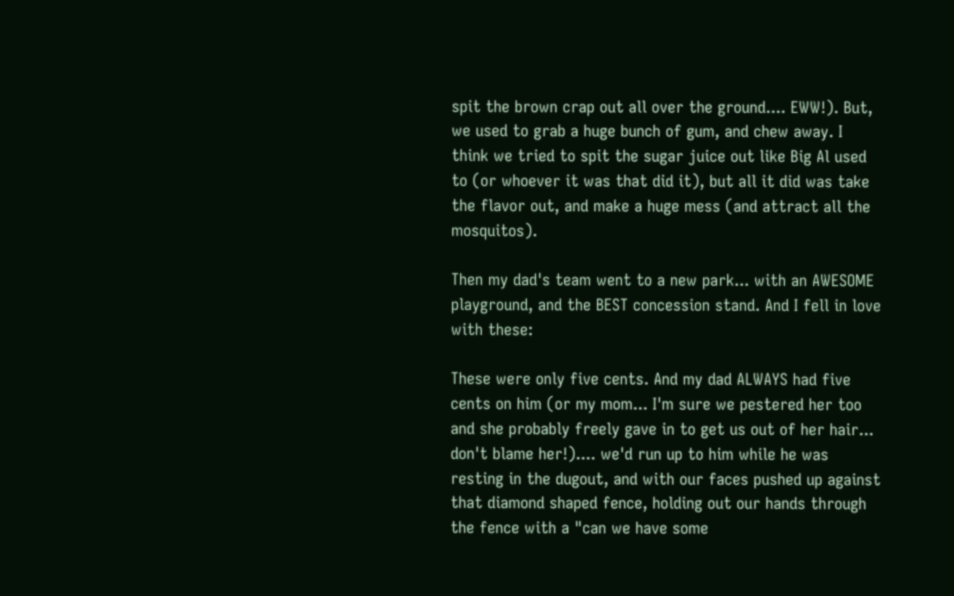spit the brown crap out all over the ground.... EWW!). But, we used to grab a huge bunch of gum, and chew away. I think we tried to spit the sugar juice out like Big Al used to (or whoever it was that did it), but all it did was take the flavor out, and make a huge mess (and attract all the mosquitos).

Then my dad's team went to a new park... with an AWESOME playground, and the BEST concession stand. And I fell in love with these:

These were only five cents. And my dad ALWAYS had five cents on him (or my mom... I'm sure we pestered her too and she probably freely gave in to get us out of her hair... don't blame her!).... we'd run up to him while he was resting in the dugout, and with our faces pushed up against that diamond shaped fence, holding out our hands through the fence with a "can we have some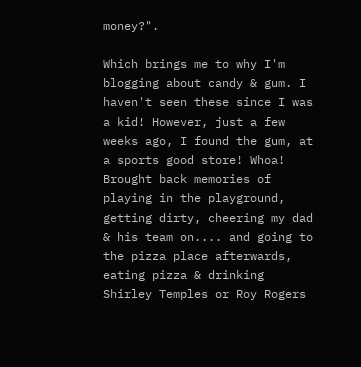money?".

Which brings me to why I'm blogging about candy & gum. I haven't seen these since I was a kid! However, just a few weeks ago, I found the gum, at a sports good store! Whoa! Brought back memories of playing in the playground, getting dirty, cheering my dad & his team on.... and going to the pizza place afterwards, eating pizza & drinking Shirley Temples or Roy Rogers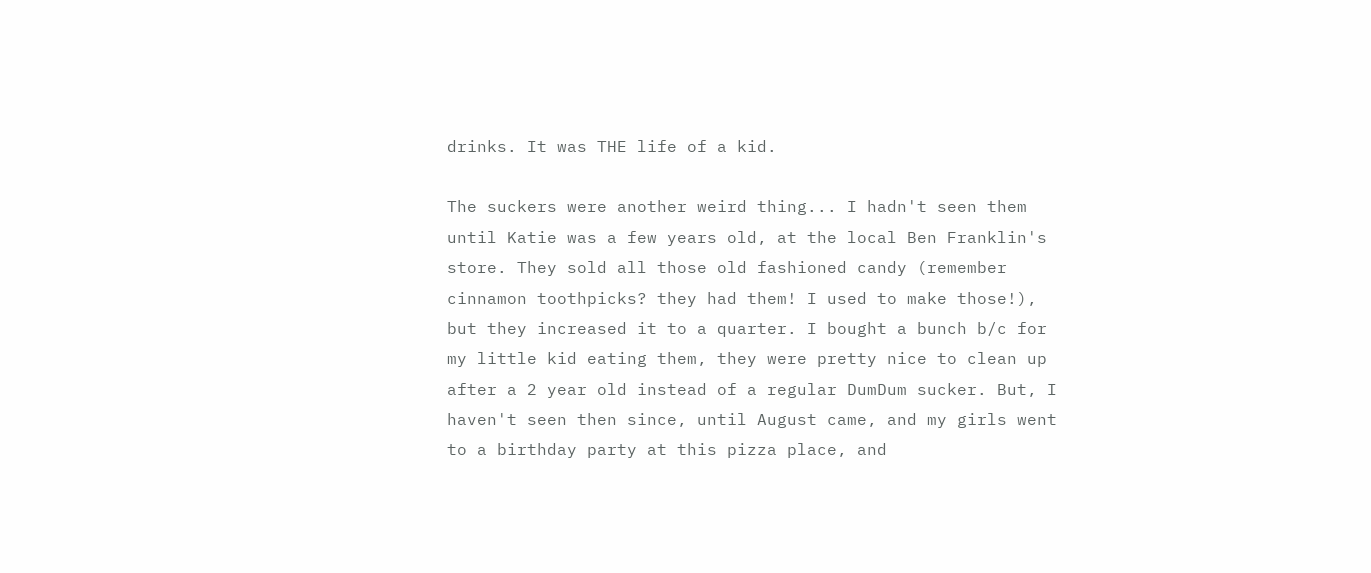drinks. It was THE life of a kid.

The suckers were another weird thing... I hadn't seen them until Katie was a few years old, at the local Ben Franklin's store. They sold all those old fashioned candy (remember cinnamon toothpicks? they had them! I used to make those!), but they increased it to a quarter. I bought a bunch b/c for my little kid eating them, they were pretty nice to clean up after a 2 year old instead of a regular DumDum sucker. But, I haven't seen then since, until August came, and my girls went to a birthday party at this pizza place, and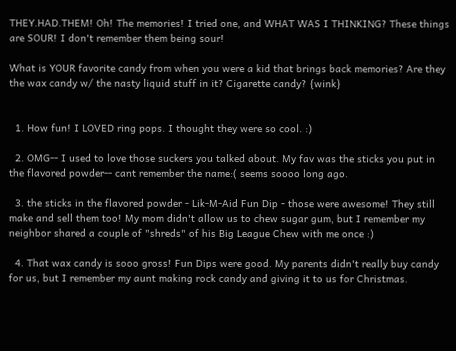THEY.HAD.THEM! Oh! The memories! I tried one, and WHAT WAS I THINKING? These things are SOUR! I don't remember them being sour!

What is YOUR favorite candy from when you were a kid that brings back memories? Are they the wax candy w/ the nasty liquid stuff in it? Cigarette candy? {wink}


  1. How fun! I LOVED ring pops. I thought they were so cool. :)

  2. OMG-- I used to love those suckers you talked about. My fav was the sticks you put in the flavored powder-- cant remember the name:( seems soooo long ago.

  3. the sticks in the flavored powder - Lik-M-Aid Fun Dip - those were awesome! They still make and sell them too! My mom didn't allow us to chew sugar gum, but I remember my neighbor shared a couple of "shreds" of his Big League Chew with me once :)

  4. That wax candy is sooo gross! Fun Dips were good. My parents didn't really buy candy for us, but I remember my aunt making rock candy and giving it to us for Christmas.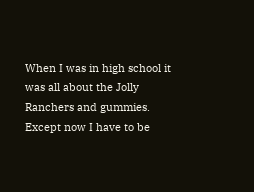When I was in high school it was all about the Jolly Ranchers and gummies. Except now I have to be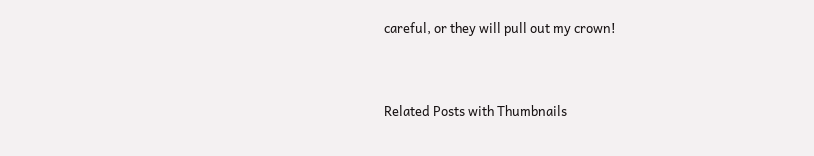careful, or they will pull out my crown!


Related Posts with Thumbnails